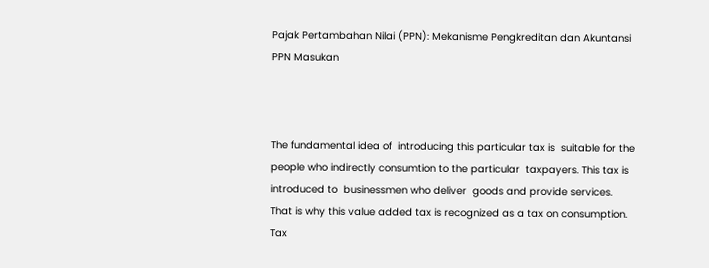Pajak Pertambahan Nilai (PPN): Mekanisme Pengkreditan dan Akuntansi PPN Masukan



The fundamental idea of  introducing this particular tax is  suitable for the people who indirectly consumtion to the particular  taxpayers. This tax is introduced to  businessmen who deliver  goods and provide services. That is why this value added tax is recognized as a tax on consumption. Tax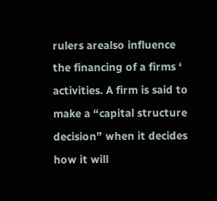rulers arealso influence the financing of a firms ‘ activities. A firm is said to make a “capital structure decision” when it decides how it will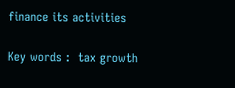finance its activities

Key words :  tax growth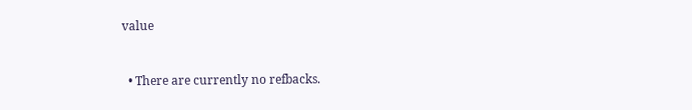value


  • There are currently no refbacks.